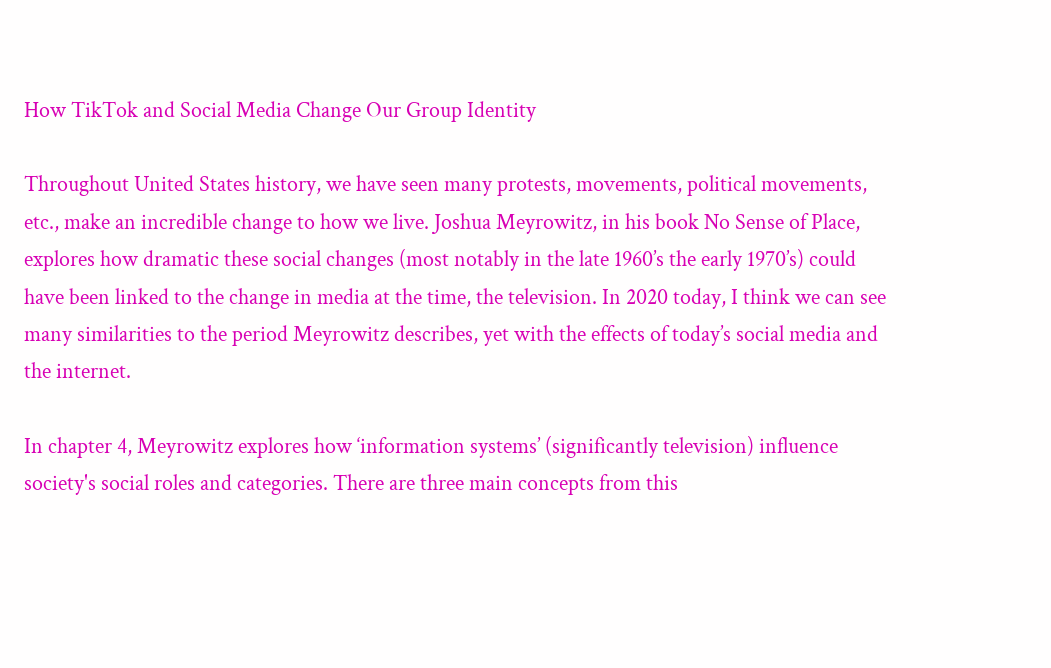How TikTok and Social Media Change Our Group Identity

Throughout United States history, we have seen many protests, movements, political movements, etc., make an incredible change to how we live. Joshua Meyrowitz, in his book No Sense of Place, explores how dramatic these social changes (most notably in the late 1960’s the early 1970’s) could have been linked to the change in media at the time, the television. In 2020 today, I think we can see many similarities to the period Meyrowitz describes, yet with the effects of today’s social media and the internet.

In chapter 4, Meyrowitz explores how ‘information systems’ (significantly television) influence society's social roles and categories. There are three main concepts from this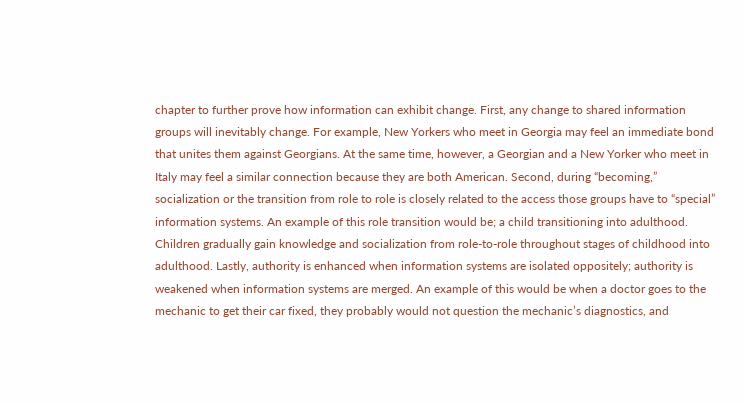chapter to further prove how information can exhibit change. First, any change to shared information groups will inevitably change. For example, New Yorkers who meet in Georgia may feel an immediate bond that unites them against Georgians. At the same time, however, a Georgian and a New Yorker who meet in Italy may feel a similar connection because they are both American. Second, during “becoming,” socialization or the transition from role to role is closely related to the access those groups have to “special” information systems. An example of this role transition would be; a child transitioning into adulthood. Children gradually gain knowledge and socialization from role-to-role throughout stages of childhood into adulthood. Lastly, authority is enhanced when information systems are isolated oppositely; authority is weakened when information systems are merged. An example of this would be when a doctor goes to the mechanic to get their car fixed, they probably would not question the mechanic’s diagnostics, and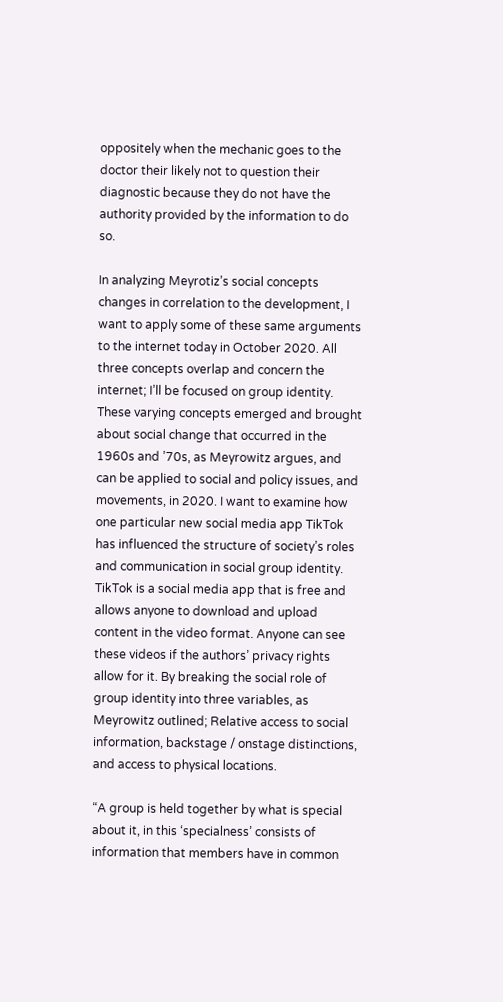oppositely when the mechanic goes to the doctor their likely not to question their diagnostic because they do not have the authority provided by the information to do so.

In analyzing Meyrotiz’s social concepts changes in correlation to the development, I want to apply some of these same arguments to the internet today in October 2020. All three concepts overlap and concern the internet; I’ll be focused on group identity. These varying concepts emerged and brought about social change that occurred in the 1960s and ’70s, as Meyrowitz argues, and can be applied to social and policy issues, and movements, in 2020. I want to examine how one particular new social media app TikTok has influenced the structure of society’s roles and communication in social group identity. TikTok is a social media app that is free and allows anyone to download and upload content in the video format. Anyone can see these videos if the authors’ privacy rights allow for it. By breaking the social role of group identity into three variables, as Meyrowitz outlined; Relative access to social information, backstage / onstage distinctions, and access to physical locations.

“A group is held together by what is special about it, in this ‘specialness’ consists of information that members have in common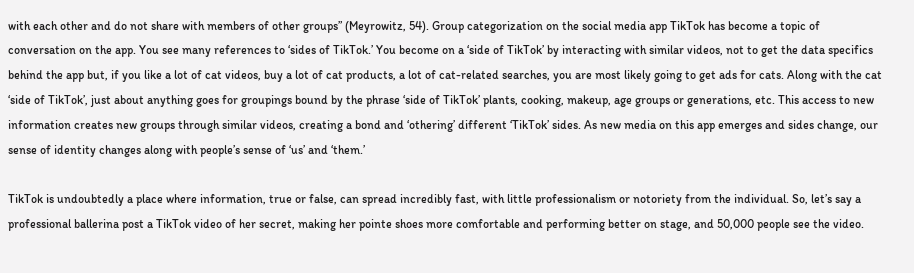with each other and do not share with members of other groups” (Meyrowitz, 54). Group categorization on the social media app TikTok has become a topic of conversation on the app. You see many references to ‘sides of TikTok.’ You become on a ‘side of TikTok’ by interacting with similar videos, not to get the data specifics behind the app but, if you like a lot of cat videos, buy a lot of cat products, a lot of cat-related searches, you are most likely going to get ads for cats. Along with the cat ‘side of TikTok’, just about anything goes for groupings bound by the phrase ‘side of TikTok’ plants, cooking, makeup, age groups or generations, etc. This access to new information creates new groups through similar videos, creating a bond and ‘othering’ different ‘TikTok’ sides. As new media on this app emerges and sides change, our sense of identity changes along with people’s sense of ‘us’ and ‘them.’

TikTok is undoubtedly a place where information, true or false, can spread incredibly fast, with little professionalism or notoriety from the individual. So, let’s say a professional ballerina post a TikTok video of her secret, making her pointe shoes more comfortable and performing better on stage, and 50,000 people see the video.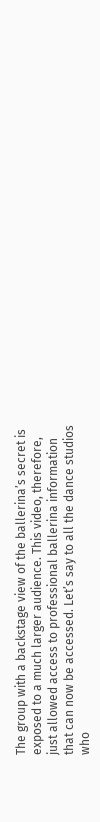The group with a backstage view of the ballerina’s secret is exposed to a much larger audience. This video, therefore, just allowed access to professional ballerina information that can now be accessed. Let’s say to all the dance studios who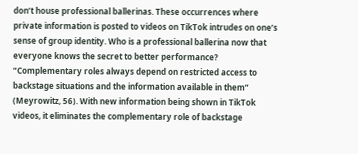don’t house professional ballerinas. These occurrences where private information is posted to videos on TikTok intrudes on one’s sense of group identity. Who is a professional ballerina now that everyone knows the secret to better performance? “Complementary roles always depend on restricted access to backstage situations and the information available in them” (Meyrowitz, 56). With new information being shown in TikTok videos, it eliminates the complementary role of backstage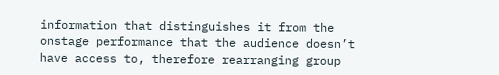information that distinguishes it from the onstage performance that the audience doesn’t have access to, therefore rearranging group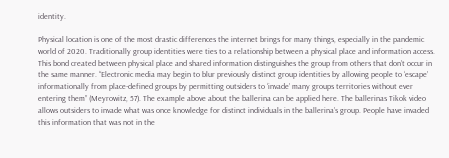identity.

Physical location is one of the most drastic differences the internet brings for many things, especially in the pandemic world of 2020. Traditionally group identities were ties to a relationship between a physical place and information access. This bond created between physical place and shared information distinguishes the group from others that don’t occur in the same manner. “Electronic media may begin to blur previously distinct group identities by allowing people to ‘escape’ informationally from place-defined groups by permitting outsiders to ‘invade’ many groups territories without ever entering them” (Meyrowitz, 57). The example above about the ballerina can be applied here. The ballerinas Tikok video allows outsiders to invade what was once knowledge for distinct individuals in the ballerina’s group. People have invaded this information that was not in the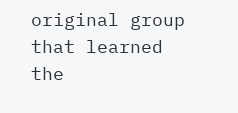original group that learned the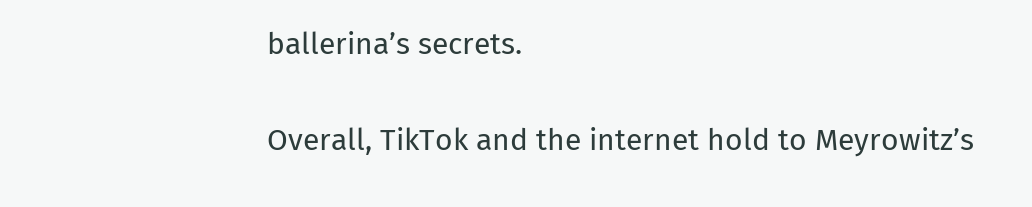ballerina’s secrets.

Overall, TikTok and the internet hold to Meyrowitz’s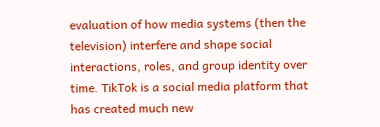evaluation of how media systems (then the television) interfere and shape social interactions, roles, and group identity over time. TikTok is a social media platform that has created much new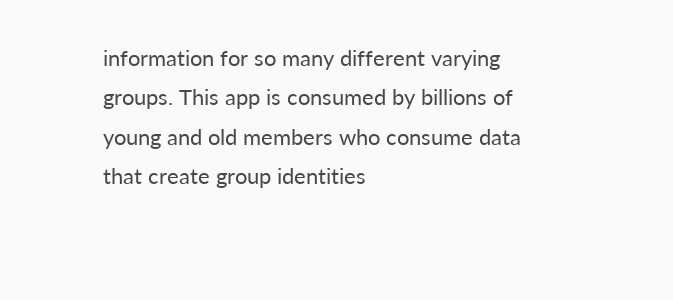information for so many different varying groups. This app is consumed by billions of young and old members who consume data that create group identities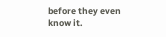before they even know it.